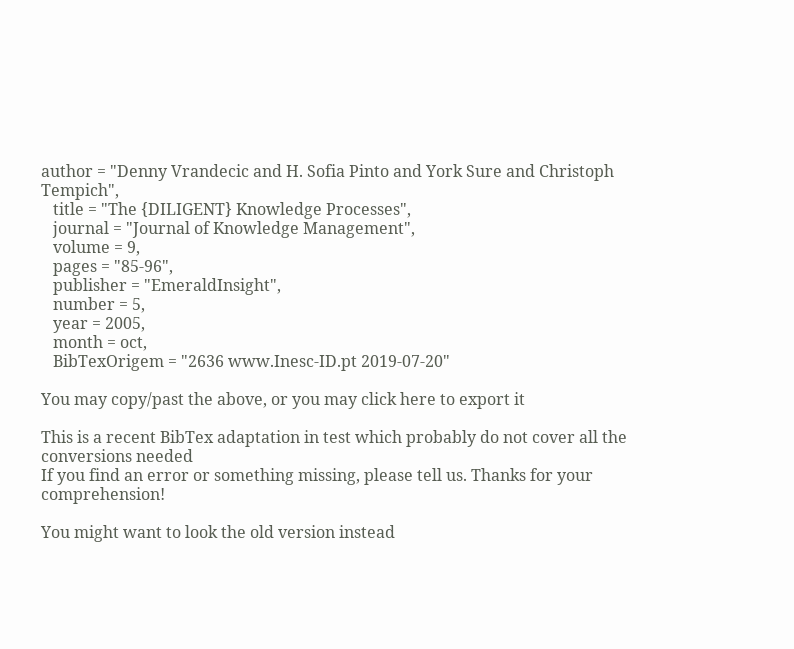author = "Denny Vrandecic and H. Sofia Pinto and York Sure and Christoph Tempich",
   title = "The {DILIGENT} Knowledge Processes",
   journal = "Journal of Knowledge Management",
   volume = 9,
   pages = "85-96",
   publisher = "EmeraldInsight",
   number = 5,
   year = 2005,
   month = oct,
   BibTexOrigem = "2636 www.Inesc-ID.pt 2019-07-20"

You may copy/past the above, or you may click here to export it

This is a recent BibTex adaptation in test which probably do not cover all the conversions needed
If you find an error or something missing, please tell us. Thanks for your comprehension!

You might want to look the old version instead